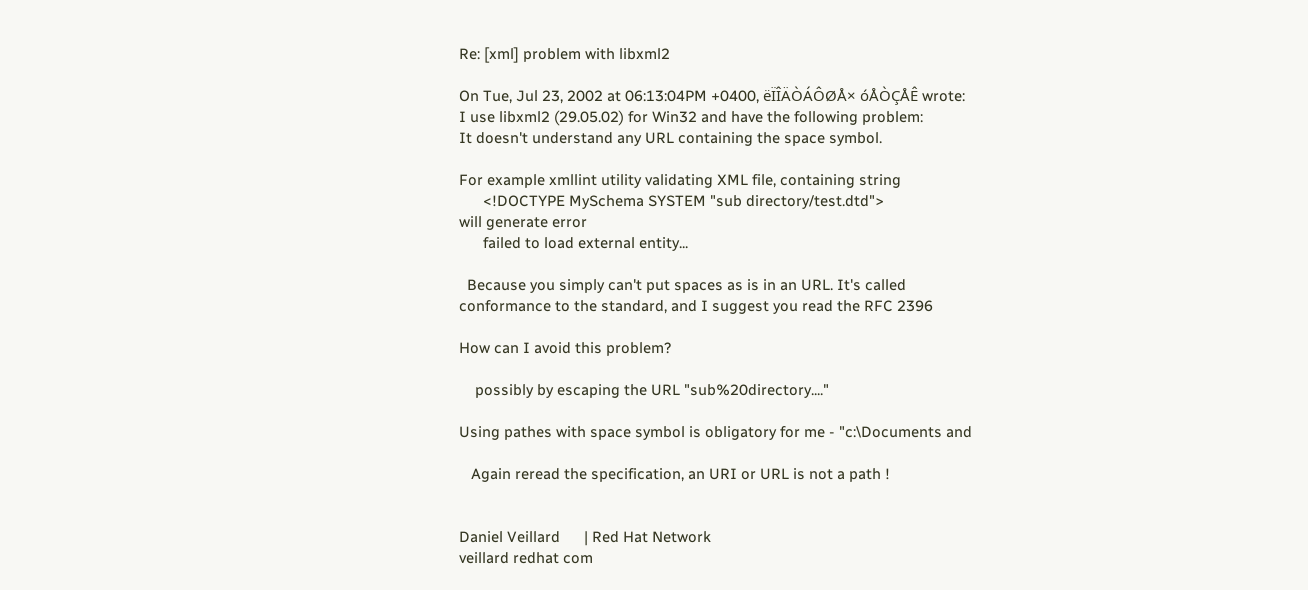Re: [xml] problem with libxml2

On Tue, Jul 23, 2002 at 06:13:04PM +0400, ëÏÎÄÒÁÔØÅ× óÅÒÇÅÊ wrote:
I use libxml2 (29.05.02) for Win32 and have the following problem:
It doesn't understand any URL containing the space symbol.

For example xmllint utility validating XML file, containing string
      <!DOCTYPE MySchema SYSTEM "sub directory/test.dtd">
will generate error
      failed to load external entity...

  Because you simply can't put spaces as is in an URL. It's called
conformance to the standard, and I suggest you read the RFC 2396

How can I avoid this problem?

    possibly by escaping the URL "sub%20directory...."

Using pathes with space symbol is obligatory for me - "c:\Documents and

   Again reread the specification, an URI or URL is not a path !


Daniel Veillard      | Red Hat Network
veillard redhat com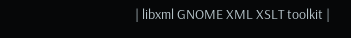| libxml GNOME XML XSLT toolkit |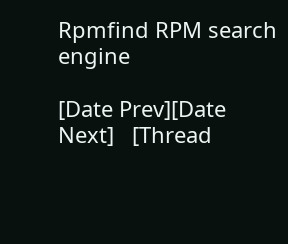Rpmfind RPM search engine

[Date Prev][Date Next]   [Thread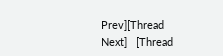Prev][Thread Next]   [Thread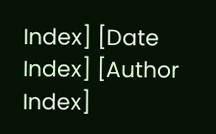Index] [Date Index] [Author Index]